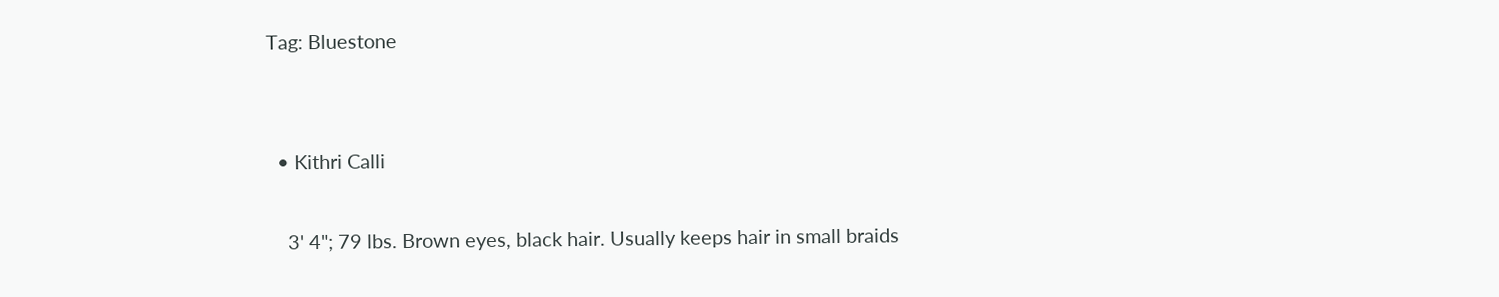Tag: Bluestone


  • Kithri Calli

    3' 4"; 79 lbs. Brown eyes, black hair. Usually keeps hair in small braids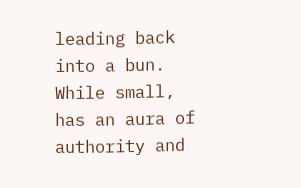leading back into a bun. While small, has an aura of authority and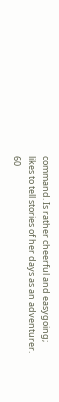command. Is rather cheerful and easygoing; likes to tell stories of her days as an adventurer. 60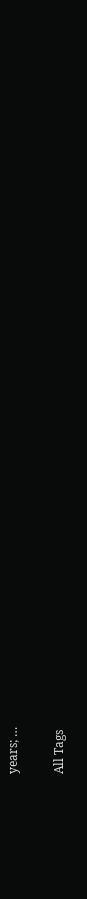years; …

All Tags